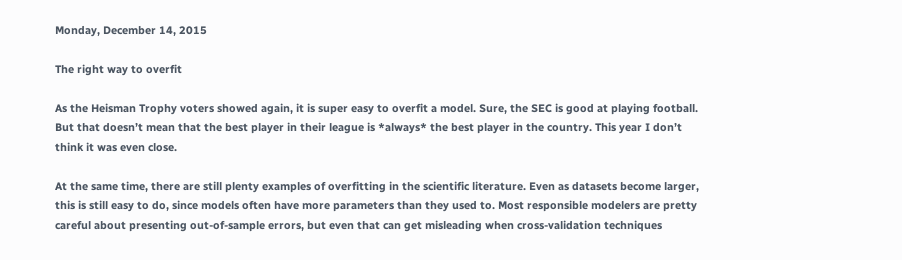Monday, December 14, 2015

The right way to overfit

As the Heisman Trophy voters showed again, it is super easy to overfit a model. Sure, the SEC is good at playing football. But that doesn’t mean that the best player in their league is *always* the best player in the country. This year I don’t think it was even close.

At the same time, there are still plenty examples of overfitting in the scientific literature. Even as datasets become larger, this is still easy to do, since models often have more parameters than they used to. Most responsible modelers are pretty careful about presenting out-of-sample errors, but even that can get misleading when cross-validation techniques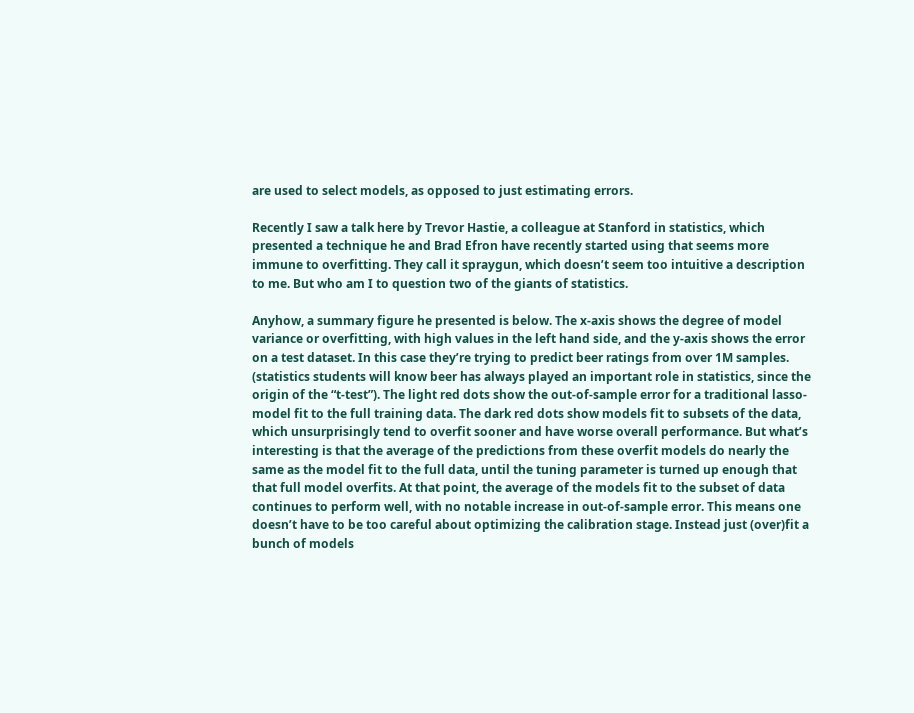are used to select models, as opposed to just estimating errors.

Recently I saw a talk here by Trevor Hastie, a colleague at Stanford in statistics, which presented a technique he and Brad Efron have recently started using that seems more immune to overfitting. They call it spraygun, which doesn’t seem too intuitive a description to me. But who am I to question two of the giants of statistics.

Anyhow, a summary figure he presented is below. The x-axis shows the degree of model variance or overfitting, with high values in the left hand side, and the y-axis shows the error on a test dataset. In this case they’re trying to predict beer ratings from over 1M samples. (statistics students will know beer has always played an important role in statistics, since the origin of the “t-test”). The light red dots show the out-of-sample error for a traditional lasso-model fit to the full training data. The dark red dots show models fit to subsets of the data, which unsurprisingly tend to overfit sooner and have worse overall performance. But what’s interesting is that the average of the predictions from these overfit models do nearly the same as the model fit to the full data, until the tuning parameter is turned up enough that that full model overfits. At that point, the average of the models fit to the subset of data continues to perform well, with no notable increase in out-of-sample error. This means one doesn’t have to be too careful about optimizing the calibration stage. Instead just (over)fit a bunch of models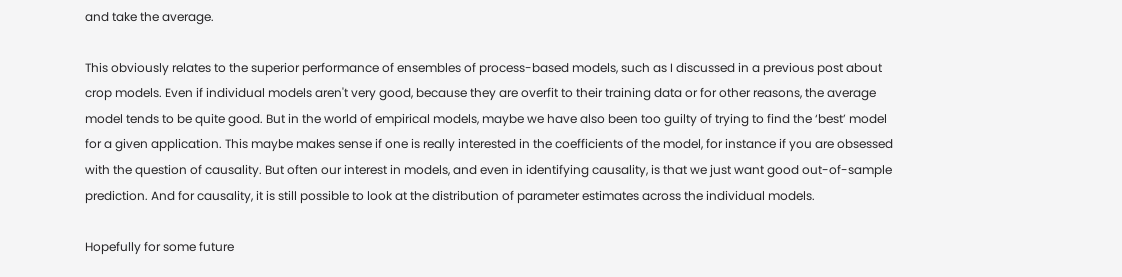and take the average.

This obviously relates to the superior performance of ensembles of process-based models, such as I discussed in a previous post about crop models. Even if individual models aren't very good, because they are overfit to their training data or for other reasons, the average model tends to be quite good. But in the world of empirical models, maybe we have also been too guilty of trying to find the ‘best’ model for a given application. This maybe makes sense if one is really interested in the coefficients of the model, for instance if you are obsessed with the question of causality. But often our interest in models, and even in identifying causality, is that we just want good out-of-sample prediction. And for causality, it is still possible to look at the distribution of parameter estimates across the individual models.

Hopefully for some future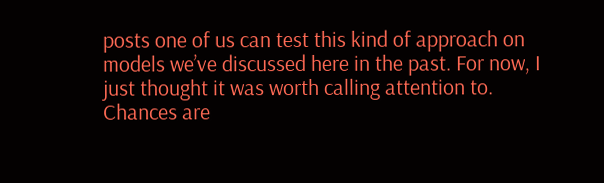posts one of us can test this kind of approach on models we’ve discussed here in the past. For now, I just thought it was worth calling attention to. Chances are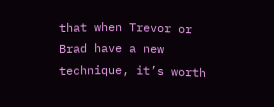that when Trevor or Brad have a new technique, it’s worth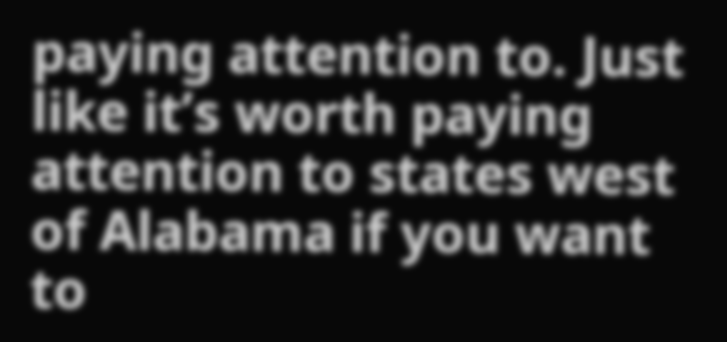paying attention to. Just like it’s worth paying attention to states west of Alabama if you want to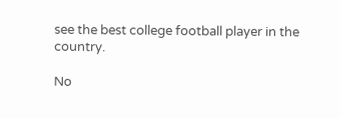see the best college football player in the country.

No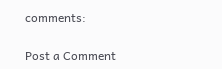comments:

Post a Comment